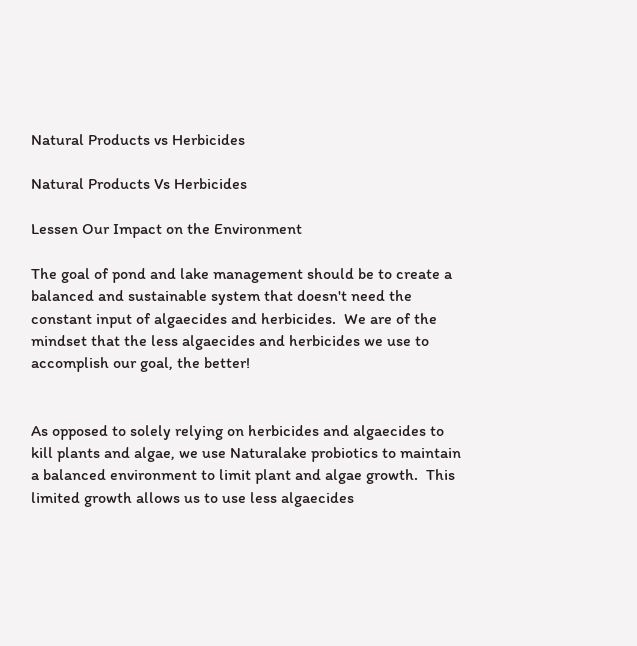Natural Products vs Herbicides

Natural Products Vs Herbicides

Lessen Our Impact on the Environment

The goal of pond and lake management should be to create a balanced and sustainable system that doesn't need the constant input of algaecides and herbicides.  We are of the mindset that the less algaecides and herbicides we use to accomplish our goal, the better!


As opposed to solely relying on herbicides and algaecides to kill plants and algae, we use Naturalake probiotics to maintain a balanced environment to limit plant and algae growth.  This limited growth allows us to use less algaecides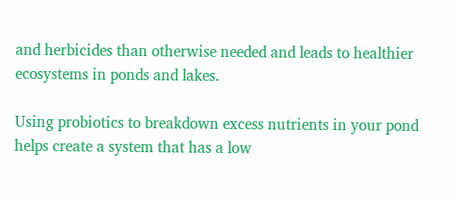and herbicides than otherwise needed and leads to healthier ecosystems in ponds and lakes.

Using probiotics to breakdown excess nutrients in your pond helps create a system that has a low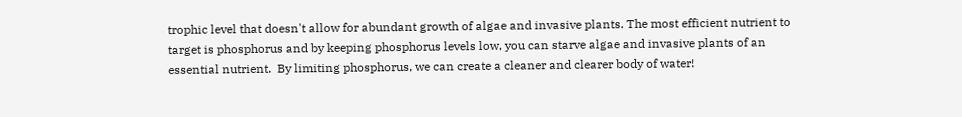trophic level that doesn't allow for abundant growth of algae and invasive plants. The most efficient nutrient to target is phosphorus and by keeping phosphorus levels low, you can starve algae and invasive plants of an essential nutrient.  By limiting phosphorus, we can create a cleaner and clearer body of water!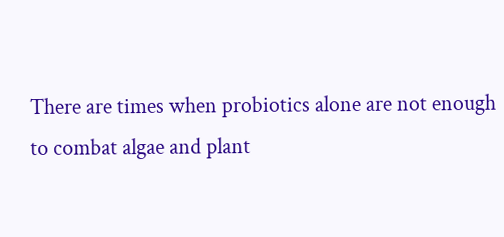There are times when probiotics alone are not enough to combat algae and plant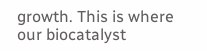growth. This is where our biocatalyst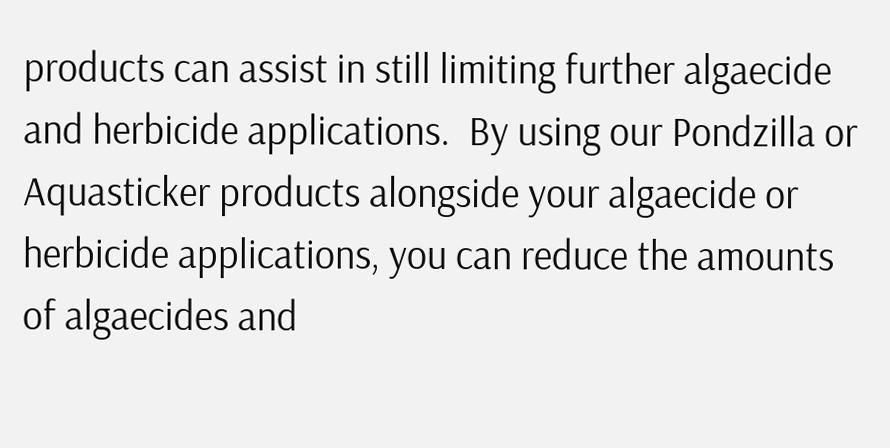products can assist in still limiting further algaecide and herbicide applications.  By using our Pondzilla or Aquasticker products alongside your algaecide or herbicide applications, you can reduce the amounts of algaecides and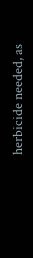herbicide needed, as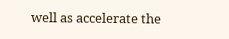well as accelerate the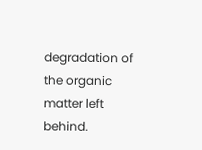degradation of the organic matter left behind.